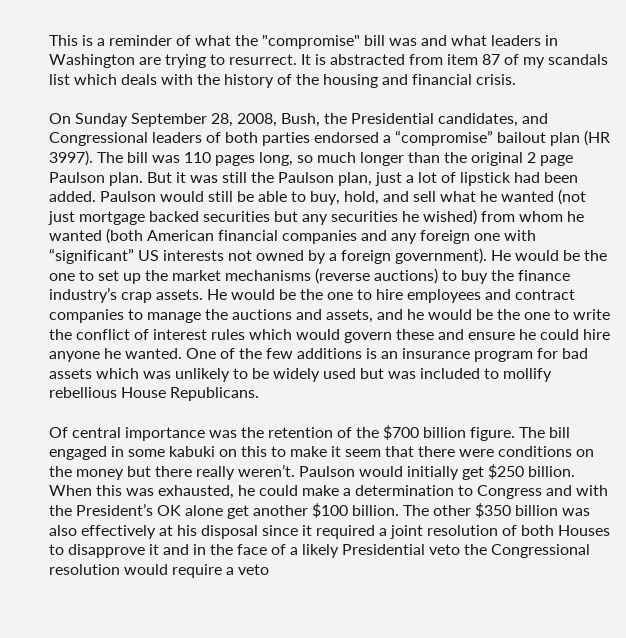This is a reminder of what the "compromise" bill was and what leaders in Washington are trying to resurrect. It is abstracted from item 87 of my scandals list which deals with the history of the housing and financial crisis.

On Sunday September 28, 2008, Bush, the Presidential candidates, and Congressional leaders of both parties endorsed a “compromise” bailout plan (HR 3997). The bill was 110 pages long, so much longer than the original 2 page Paulson plan. But it was still the Paulson plan, just a lot of lipstick had been added. Paulson would still be able to buy, hold, and sell what he wanted (not just mortgage backed securities but any securities he wished) from whom he wanted (both American financial companies and any foreign one with “significant” US interests not owned by a foreign government). He would be the one to set up the market mechanisms (reverse auctions) to buy the finance industry’s crap assets. He would be the one to hire employees and contract companies to manage the auctions and assets, and he would be the one to write the conflict of interest rules which would govern these and ensure he could hire anyone he wanted. One of the few additions is an insurance program for bad assets which was unlikely to be widely used but was included to mollify rebellious House Republicans.

Of central importance was the retention of the $700 billion figure. The bill engaged in some kabuki on this to make it seem that there were conditions on the money but there really weren’t. Paulson would initially get $250 billion. When this was exhausted, he could make a determination to Congress and with the President’s OK alone get another $100 billion. The other $350 billion was also effectively at his disposal since it required a joint resolution of both Houses to disapprove it and in the face of a likely Presidential veto the Congressional resolution would require a veto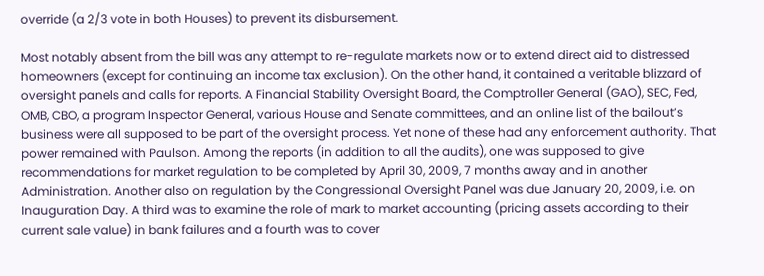override (a 2/3 vote in both Houses) to prevent its disbursement.

Most notably absent from the bill was any attempt to re-regulate markets now or to extend direct aid to distressed homeowners (except for continuing an income tax exclusion). On the other hand, it contained a veritable blizzard of oversight panels and calls for reports. A Financial Stability Oversight Board, the Comptroller General (GAO), SEC, Fed, OMB, CBO, a program Inspector General, various House and Senate committees, and an online list of the bailout’s business were all supposed to be part of the oversight process. Yet none of these had any enforcement authority. That power remained with Paulson. Among the reports (in addition to all the audits), one was supposed to give recommendations for market regulation to be completed by April 30, 2009, 7 months away and in another Administration. Another also on regulation by the Congressional Oversight Panel was due January 20, 2009, i.e. on Inauguration Day. A third was to examine the role of mark to market accounting (pricing assets according to their current sale value) in bank failures and a fourth was to cover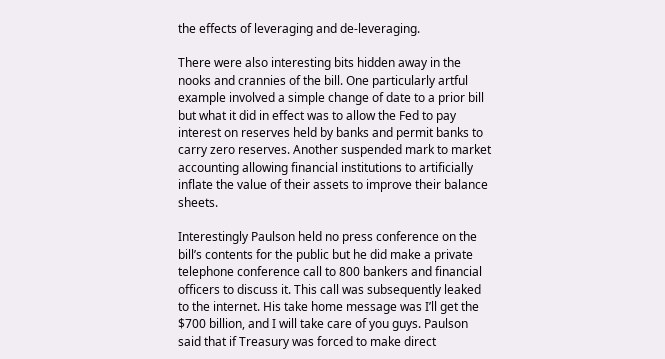the effects of leveraging and de-leveraging.

There were also interesting bits hidden away in the nooks and crannies of the bill. One particularly artful example involved a simple change of date to a prior bill but what it did in effect was to allow the Fed to pay interest on reserves held by banks and permit banks to carry zero reserves. Another suspended mark to market accounting allowing financial institutions to artificially inflate the value of their assets to improve their balance sheets.

Interestingly Paulson held no press conference on the bill’s contents for the public but he did make a private telephone conference call to 800 bankers and financial officers to discuss it. This call was subsequently leaked to the internet. His take home message was I’ll get the $700 billion, and I will take care of you guys. Paulson said that if Treasury was forced to make direct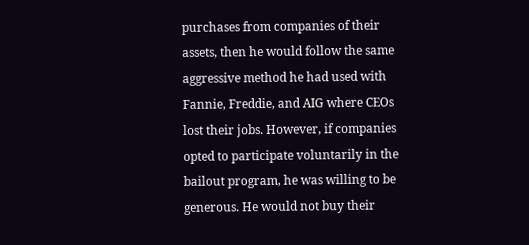purchases from companies of their assets, then he would follow the same aggressive method he had used with Fannie, Freddie, and AIG where CEOs lost their jobs. However, if companies opted to participate voluntarily in the bailout program, he was willing to be generous. He would not buy their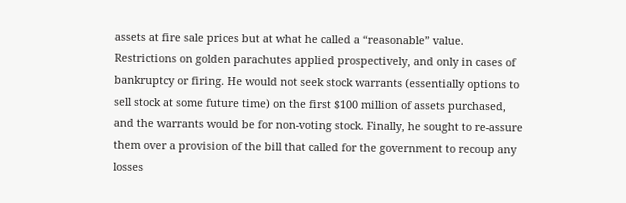assets at fire sale prices but at what he called a “reasonable” value. Restrictions on golden parachutes applied prospectively, and only in cases of bankruptcy or firing. He would not seek stock warrants (essentially options to sell stock at some future time) on the first $100 million of assets purchased, and the warrants would be for non-voting stock. Finally, he sought to re-assure them over a provision of the bill that called for the government to recoup any losses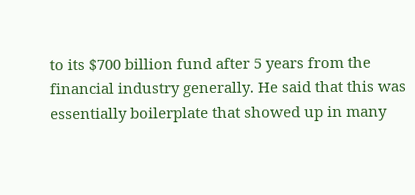to its $700 billion fund after 5 years from the financial industry generally. He said that this was essentially boilerplate that showed up in many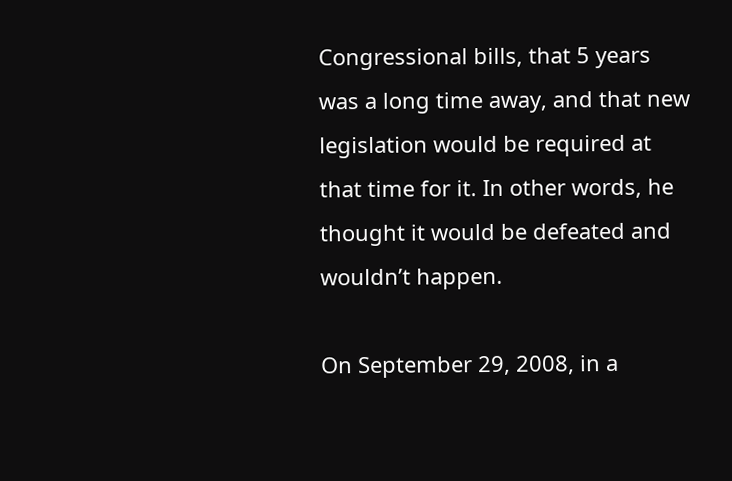Congressional bills, that 5 years was a long time away, and that new legislation would be required at that time for it. In other words, he thought it would be defeated and wouldn’t happen.

On September 29, 2008, in a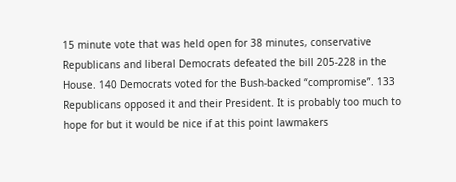15 minute vote that was held open for 38 minutes, conservative Republicans and liberal Democrats defeated the bill 205-228 in the House. 140 Democrats voted for the Bush-backed “compromise”. 133 Republicans opposed it and their President. It is probably too much to hope for but it would be nice if at this point lawmakers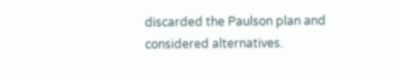discarded the Paulson plan and considered alternatives.